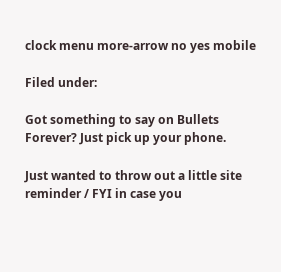clock menu more-arrow no yes mobile

Filed under:

Got something to say on Bullets Forever? Just pick up your phone.

Just wanted to throw out a little site reminder / FYI in case you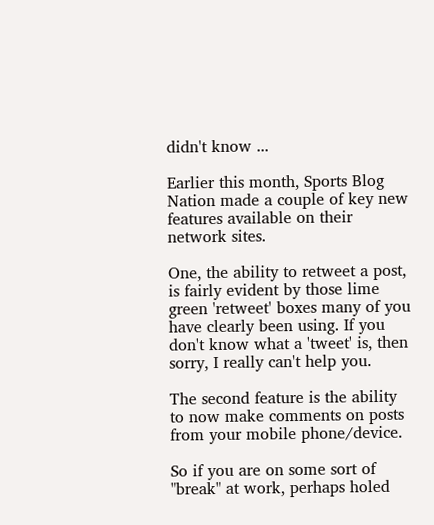didn't know ...

Earlier this month, Sports Blog Nation made a couple of key new features available on their network sites.

One, the ability to retweet a post, is fairly evident by those lime green 'retweet' boxes many of you have clearly been using. If you don't know what a 'tweet' is, then sorry, I really can't help you.

The second feature is the ability to now make comments on posts from your mobile phone/device.

So if you are on some sort of "break" at work, perhaps holed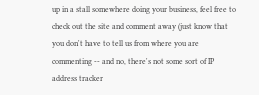up in a stall somewhere doing your business, feel free to check out the site and comment away (just know that you don't have to tell us from where you are commenting -- and no, there's not some sort of IP address tracker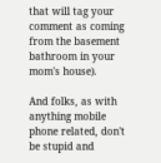that will tag your comment as coming from the basement bathroom in your mom's house).

And folks, as with anything mobile phone related, don't be stupid and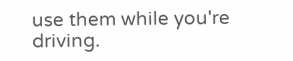use them while you're driving.